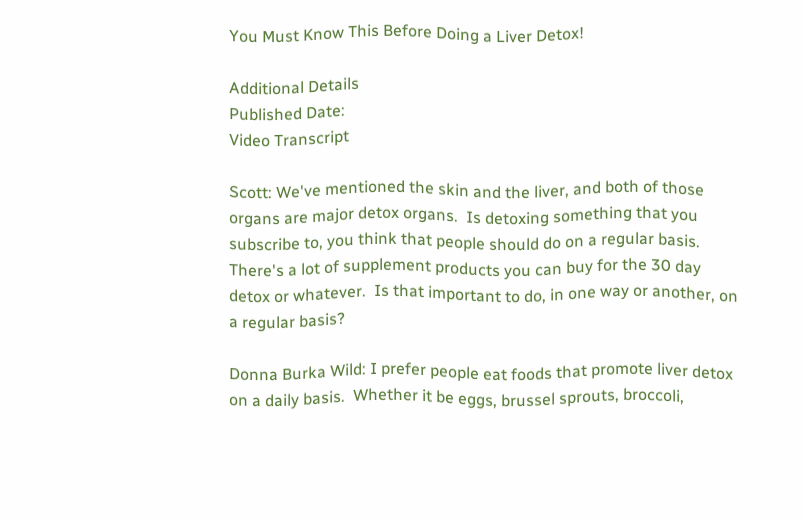You Must Know This Before Doing a Liver Detox!

Additional Details
Published Date:
Video Transcript

Scott: We've mentioned the skin and the liver, and both of those organs are major detox organs.  Is detoxing something that you subscribe to, you think that people should do on a regular basis.  There's a lot of supplement products you can buy for the 30 day detox or whatever.  Is that important to do, in one way or another, on a regular basis?

Donna Burka Wild: I prefer people eat foods that promote liver detox on a daily basis.  Whether it be eggs, brussel sprouts, broccoli,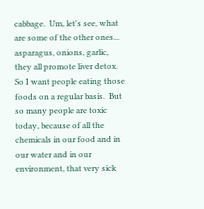cabbage.  Um, let's see, what are some of the other ones... asparagus, onions, garlic, they all promote liver detox.  So I want people eating those foods on a regular basis.  But so many people are toxic today, because of all the chemicals in our food and in our water and in our environment, that very sick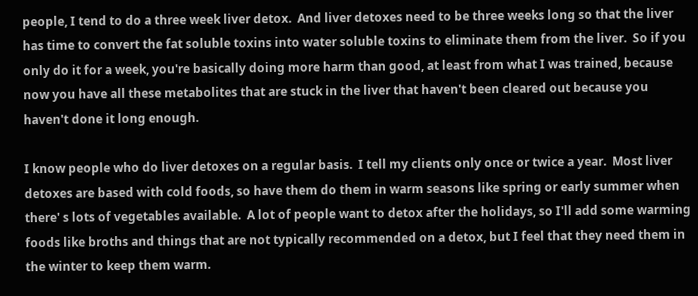people, I tend to do a three week liver detox.  And liver detoxes need to be three weeks long so that the liver has time to convert the fat soluble toxins into water soluble toxins to eliminate them from the liver.  So if you only do it for a week, you're basically doing more harm than good, at least from what I was trained, because now you have all these metabolites that are stuck in the liver that haven't been cleared out because you haven't done it long enough.

I know people who do liver detoxes on a regular basis.  I tell my clients only once or twice a year.  Most liver detoxes are based with cold foods, so have them do them in warm seasons like spring or early summer when there' s lots of vegetables available.  A lot of people want to detox after the holidays, so I'll add some warming foods like broths and things that are not typically recommended on a detox, but I feel that they need them in the winter to keep them warm.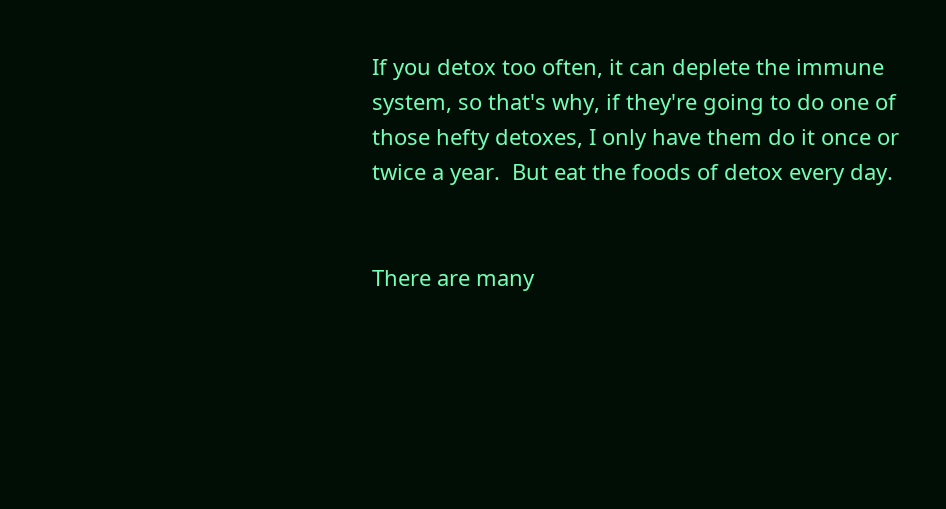If you detox too often, it can deplete the immune system, so that's why, if they're going to do one of those hefty detoxes, I only have them do it once or twice a year.  But eat the foods of detox every day.


There are many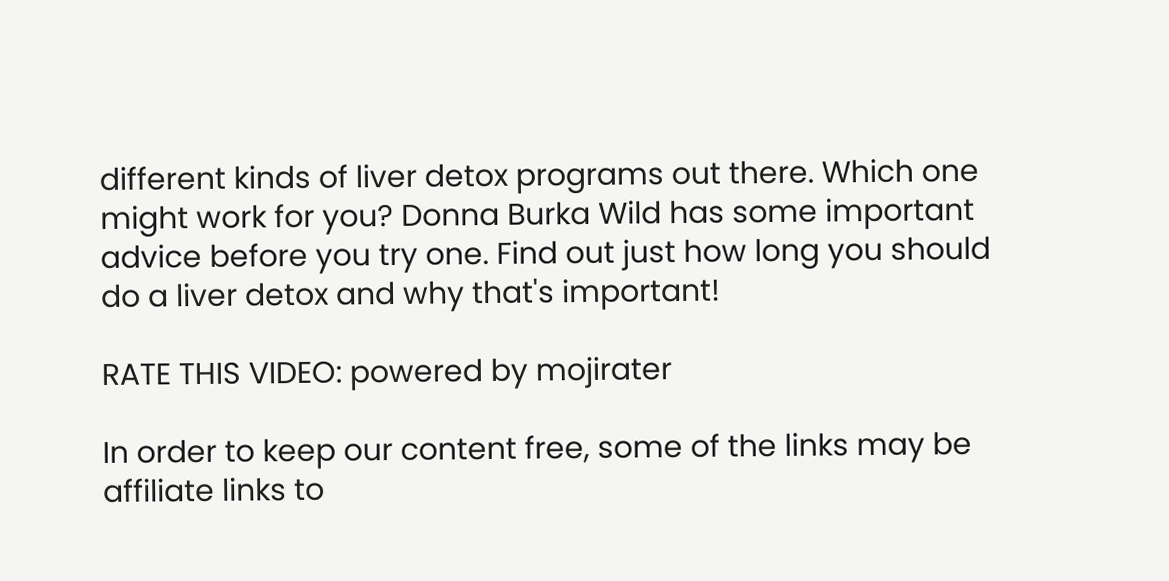different kinds of liver detox programs out there. Which one might work for you? Donna Burka Wild has some important advice before you try one. Find out just how long you should do a liver detox and why that's important!

RATE THIS VIDEO: powered by mojirater

In order to keep our content free, some of the links may be affiliate links to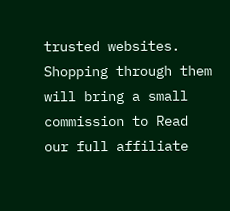trusted websites. Shopping through them will bring a small commission to Read our full affiliate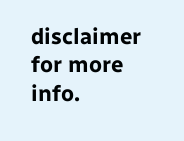disclaimer for more info.